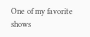One of my favorite shows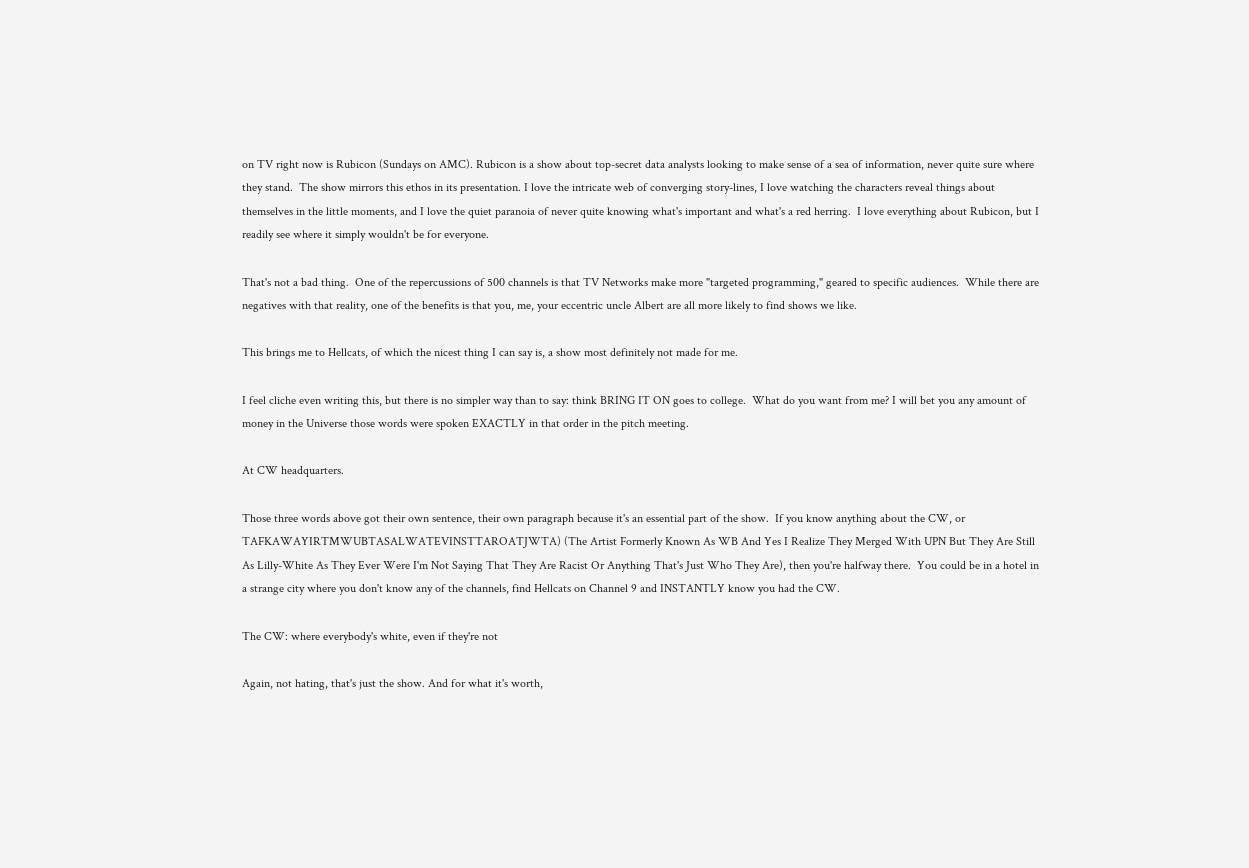on TV right now is Rubicon (Sundays on AMC). Rubicon is a show about top-secret data analysts looking to make sense of a sea of information, never quite sure where they stand.  The show mirrors this ethos in its presentation. I love the intricate web of converging story-lines, I love watching the characters reveal things about themselves in the little moments, and I love the quiet paranoia of never quite knowing what's important and what's a red herring.  I love everything about Rubicon, but I readily see where it simply wouldn't be for everyone.

That's not a bad thing.  One of the repercussions of 500 channels is that TV Networks make more "targeted programming," geared to specific audiences.  While there are negatives with that reality, one of the benefits is that you, me, your eccentric uncle Albert are all more likely to find shows we like.

This brings me to Hellcats, of which the nicest thing I can say is, a show most definitely not made for me.

I feel cliche even writing this, but there is no simpler way than to say: think BRING IT ON goes to college.  What do you want from me? I will bet you any amount of money in the Universe those words were spoken EXACTLY in that order in the pitch meeting.

At CW headquarters.

Those three words above got their own sentence, their own paragraph because it's an essential part of the show.  If you know anything about the CW, or  TAFKAWAYIRTMWUBTASALWATEVINSTTAROATJWTA) (The Artist Formerly Known As WB And Yes I Realize They Merged With UPN But They Are Still As Lilly-White As They Ever Were I'm Not Saying That They Are Racist Or Anything That's Just Who They Are), then you're halfway there.  You could be in a hotel in a strange city where you don't know any of the channels, find Hellcats on Channel 9 and INSTANTLY know you had the CW.

The CW: where everybody's white, even if they're not

Again, not hating, that's just the show. And for what it's worth,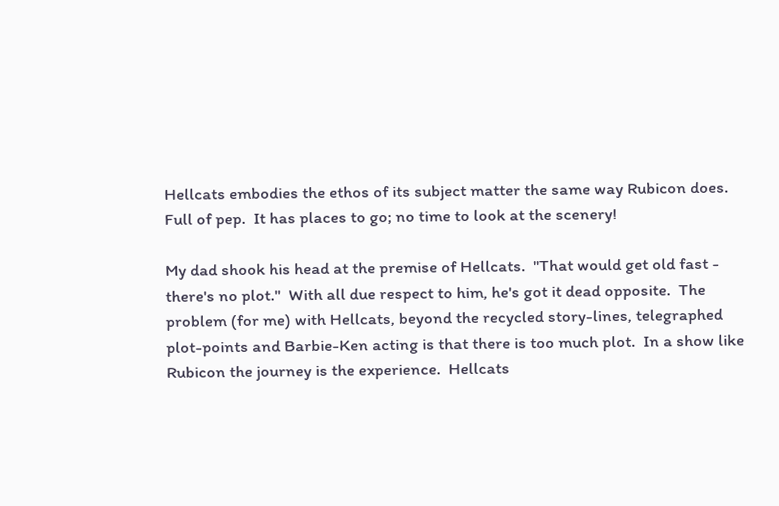Hellcats embodies the ethos of its subject matter the same way Rubicon does.  Full of pep.  It has places to go; no time to look at the scenery!

My dad shook his head at the premise of Hellcats.  "That would get old fast - there's no plot."  With all due respect to him, he's got it dead opposite.  The problem (for me) with Hellcats, beyond the recycled story-lines, telegraphed plot-points and Barbie-Ken acting is that there is too much plot.  In a show like Rubicon the journey is the experience.  Hellcats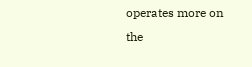operates more on the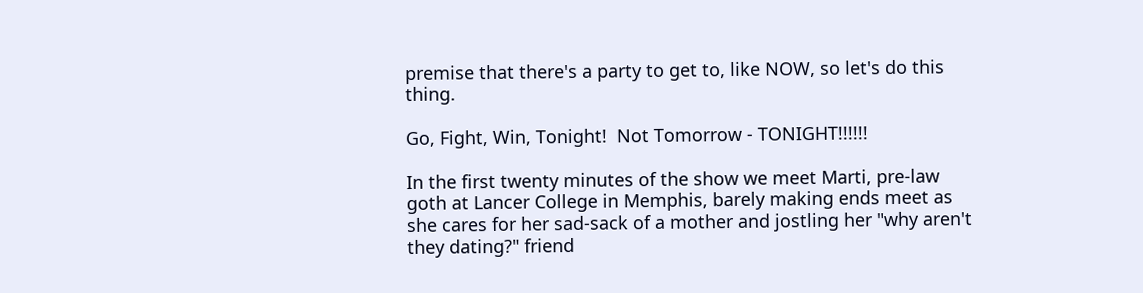premise that there's a party to get to, like NOW, so let's do this thing.

Go, Fight, Win, Tonight!  Not Tomorrow - TONIGHT!!!!!!

In the first twenty minutes of the show we meet Marti, pre-law goth at Lancer College in Memphis, barely making ends meet as she cares for her sad-sack of a mother and jostling her "why aren't they dating?" friend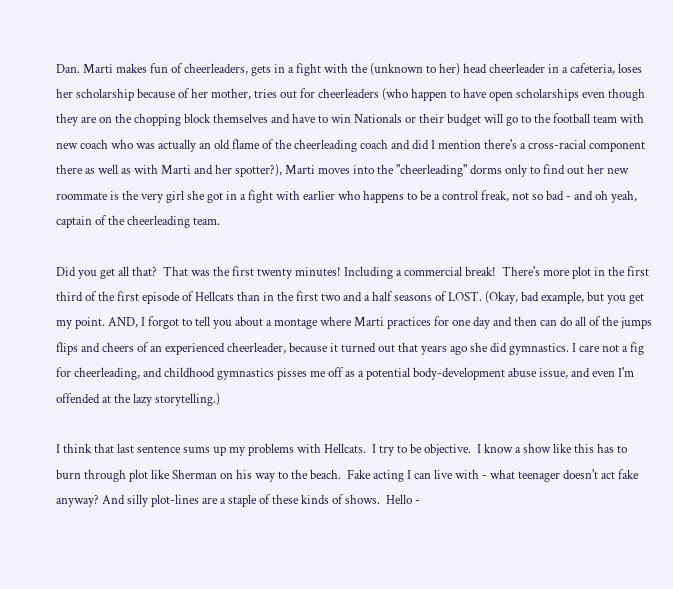Dan. Marti makes fun of cheerleaders, gets in a fight with the (unknown to her) head cheerleader in a cafeteria, loses her scholarship because of her mother, tries out for cheerleaders (who happen to have open scholarships even though they are on the chopping block themselves and have to win Nationals or their budget will go to the football team with new coach who was actually an old flame of the cheerleading coach and did I mention there's a cross-racial component there as well as with Marti and her spotter?), Marti moves into the "cheerleading" dorms only to find out her new roommate is the very girl she got in a fight with earlier who happens to be a control freak, not so bad - and oh yeah, captain of the cheerleading team.

Did you get all that?  That was the first twenty minutes! Including a commercial break!  There's more plot in the first third of the first episode of Hellcats than in the first two and a half seasons of LOST. (Okay, bad example, but you get my point. AND, I forgot to tell you about a montage where Marti practices for one day and then can do all of the jumps flips and cheers of an experienced cheerleader, because it turned out that years ago she did gymnastics. I care not a fig for cheerleading, and childhood gymnastics pisses me off as a potential body-development abuse issue, and even I'm offended at the lazy storytelling.)

I think that last sentence sums up my problems with Hellcats.  I try to be objective.  I know a show like this has to burn through plot like Sherman on his way to the beach.  Fake acting I can live with - what teenager doesn't act fake anyway? And silly plot-lines are a staple of these kinds of shows.  Hello -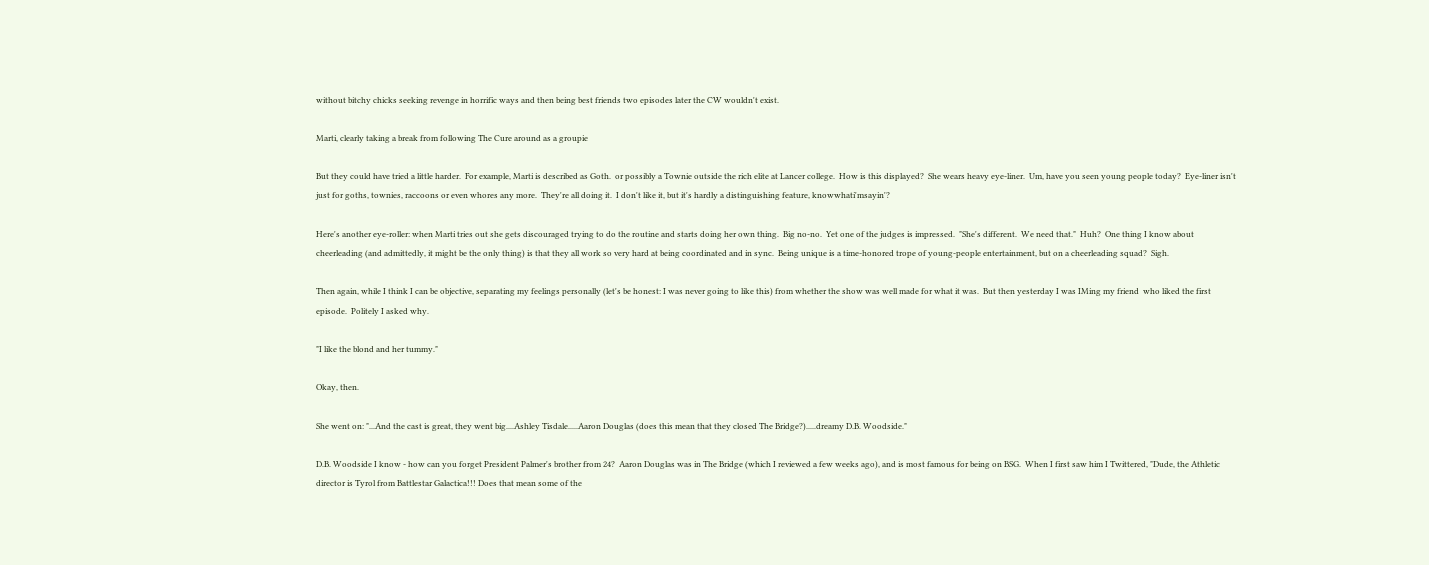without bitchy chicks seeking revenge in horrific ways and then being best friends two episodes later the CW wouldn't exist.

Marti, clearly taking a break from following The Cure around as a groupie

But they could have tried a little harder.  For example, Marti is described as Goth.  or possibly a Townie outside the rich elite at Lancer college.  How is this displayed?  She wears heavy eye-liner.  Um, have you seen young people today?  Eye-liner isn't just for goths, townies, raccoons or even whores any more.  They're all doing it.  I don't like it, but it's hardly a distinguishing feature, knowwhati'msayin'?

Here's another eye-roller: when Marti tries out she gets discouraged trying to do the routine and starts doing her own thing.  Big no-no.  Yet one of the judges is impressed.  "She's different.  We need that."  Huh?  One thing I know about cheerleading (and admittedly, it might be the only thing) is that they all work so very hard at being coordinated and in sync.  Being unique is a time-honored trope of young-people entertainment, but on a cheerleading squad?  Sigh.

Then again, while I think I can be objective, separating my feelings personally (let's be honest: I was never going to like this) from whether the show was well made for what it was.  But then yesterday I was IMing my friend  who liked the first episode.  Politely I asked why.

"I like the blond and her tummy."

Okay, then.

She went on: "...And the cast is great, they went big....Ashley Tisdale.....Aaron Douglas (does this mean that they closed The Bridge?).....dreamy D.B. Woodside."

D.B. Woodside I know - how can you forget President Palmer's brother from 24?  Aaron Douglas was in The Bridge (which I reviewed a few weeks ago), and is most famous for being on BSG.  When I first saw him I Twittered, "Dude, the Athletic director is Tyrol from Battlestar Galactica!!! Does that mean some of the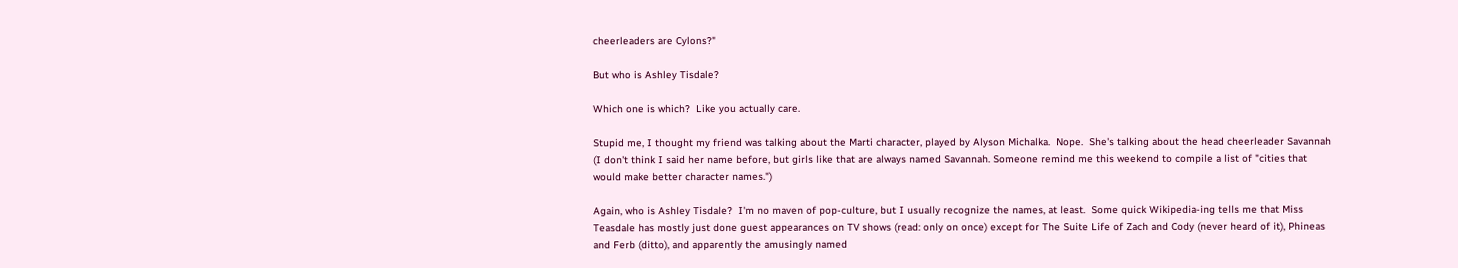cheerleaders are Cylons?"

But who is Ashley Tisdale?

Which one is which?  Like you actually care.

Stupid me, I thought my friend was talking about the Marti character, played by Alyson Michalka.  Nope.  She's talking about the head cheerleader Savannah (I don't think I said her name before, but girls like that are always named Savannah. Someone remind me this weekend to compile a list of "cities that would make better character names.")

Again, who is Ashley Tisdale?  I'm no maven of pop-culture, but I usually recognize the names, at least.  Some quick Wikipedia-ing tells me that Miss Teasdale has mostly just done guest appearances on TV shows (read: only on once) except for The Suite Life of Zach and Cody (never heard of it), Phineas and Ferb (ditto), and apparently the amusingly named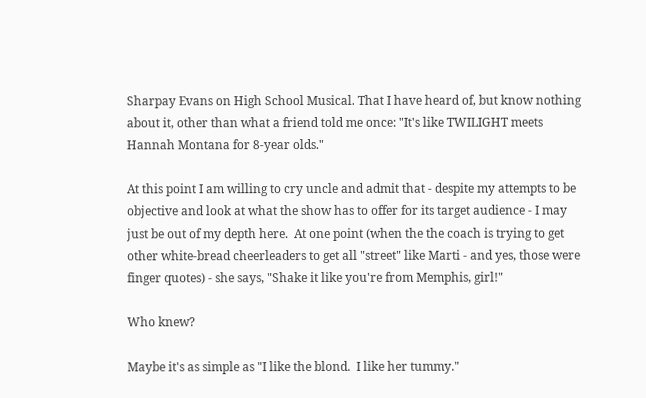Sharpay Evans on High School Musical. That I have heard of, but know nothing about it, other than what a friend told me once: "It's like TWILIGHT meets Hannah Montana for 8-year olds."

At this point I am willing to cry uncle and admit that - despite my attempts to be objective and look at what the show has to offer for its target audience - I may just be out of my depth here.  At one point (when the the coach is trying to get other white-bread cheerleaders to get all "street" like Marti - and yes, those were finger quotes) - she says, "Shake it like you're from Memphis, girl!"

Who knew?

Maybe it's as simple as "I like the blond.  I like her tummy."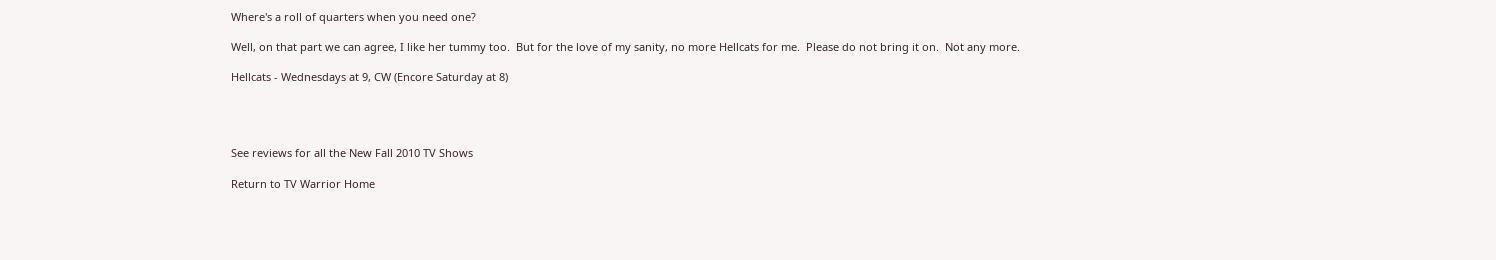Where's a roll of quarters when you need one?

Well, on that part we can agree, I like her tummy too.  But for the love of my sanity, no more Hellcats for me.  Please do not bring it on.  Not any more.

Hellcats - Wednesdays at 9, CW (Encore Saturday at 8)




See reviews for all the New Fall 2010 TV Shows

Return to TV Warrior Home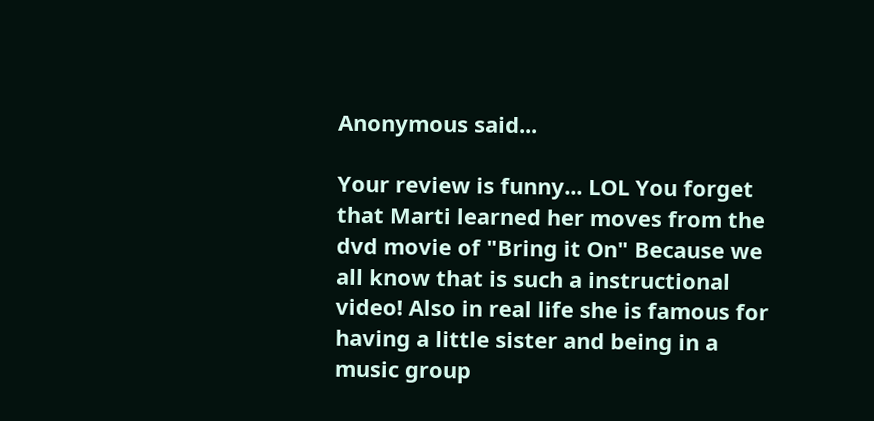Anonymous said...

Your review is funny... LOL You forget that Marti learned her moves from the dvd movie of "Bring it On" Because we all know that is such a instructional video! Also in real life she is famous for having a little sister and being in a music group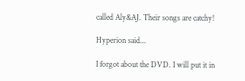called Aly&AJ. Their songs are catchy!

Hyperion said...

I forgot about the DVD. I will put it in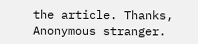the article. Thanks, Anonymous stranger.